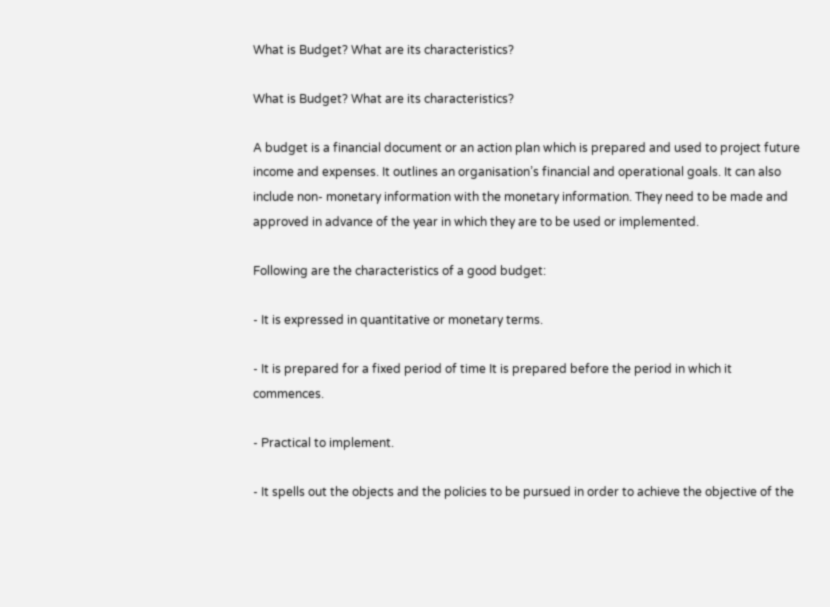What is Budget? What are its characteristics?

What is Budget? What are its characteristics?

A budget is a financial document or an action plan which is prepared and used to project future income and expenses. It outlines an organisation’s financial and operational goals. It can also include non- monetary information with the monetary information. They need to be made and approved in advance of the year in which they are to be used or implemented.

Following are the characteristics of a good budget:

- It is expressed in quantitative or monetary terms.

- It is prepared for a fixed period of time It is prepared before the period in which it commences.

- Practical to implement.

- It spells out the objects and the policies to be pursued in order to achieve the objective of the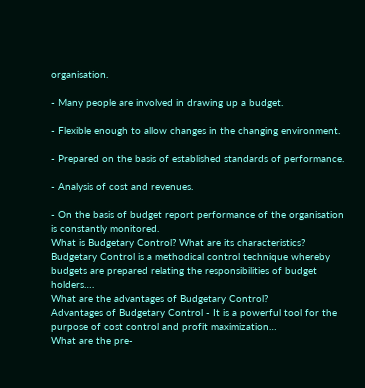organisation.

- Many people are involved in drawing up a budget.

- Flexible enough to allow changes in the changing environment.

- Prepared on the basis of established standards of performance.

- Analysis of cost and revenues.

- On the basis of budget report performance of the organisation is constantly monitored.
What is Budgetary Control? What are its characteristics?
Budgetary Control is a methodical control technique whereby budgets are prepared relating the responsibilities of budget holders….
What are the advantages of Budgetary Control?
Advantages of Budgetary Control - It is a powerful tool for the purpose of cost control and profit maximization…
What are the pre-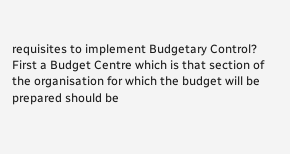requisites to implement Budgetary Control?
First a Budget Centre which is that section of the organisation for which the budget will be prepared should be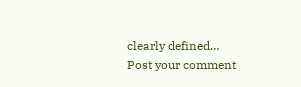clearly defined…
Post your comment